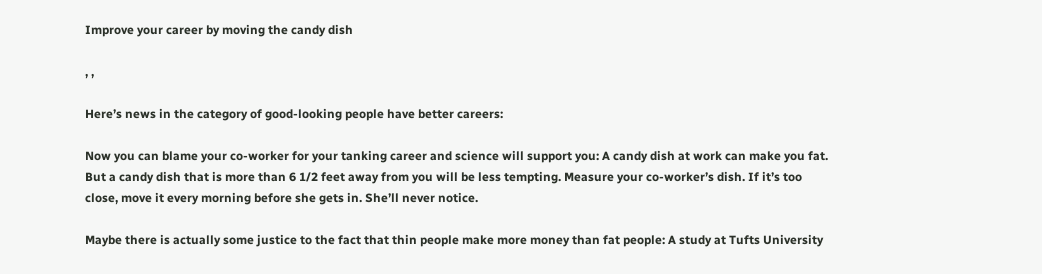Improve your career by moving the candy dish

, ,

Here’s news in the category of good-looking people have better careers:

Now you can blame your co-worker for your tanking career and science will support you: A candy dish at work can make you fat. But a candy dish that is more than 6 1/2 feet away from you will be less tempting. Measure your co-worker’s dish. If it’s too close, move it every morning before she gets in. She’ll never notice.

Maybe there is actually some justice to the fact that thin people make more money than fat people: A study at Tufts University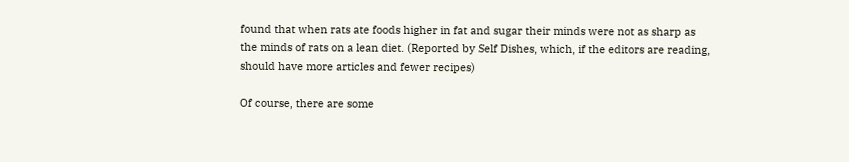found that when rats ate foods higher in fat and sugar their minds were not as sharp as the minds of rats on a lean diet. (Reported by Self Dishes, which, if the editors are reading, should have more articles and fewer recipes)

Of course, there are some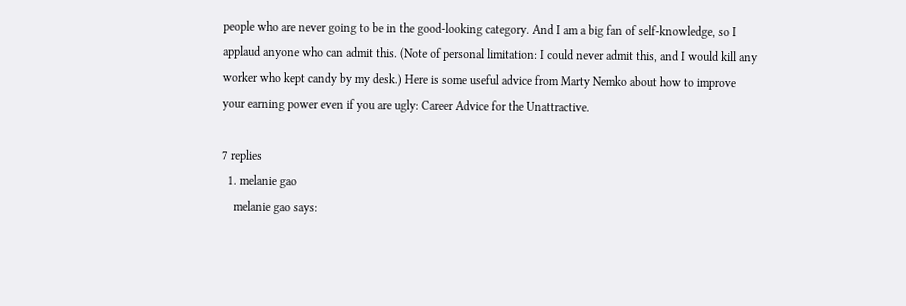people who are never going to be in the good-looking category. And I am a big fan of self-knowledge, so I applaud anyone who can admit this. (Note of personal limitation: I could never admit this, and I would kill any worker who kept candy by my desk.) Here is some useful advice from Marty Nemko about how to improve your earning power even if you are ugly: Career Advice for the Unattractive.

7 replies
  1. melanie gao
    melanie gao says: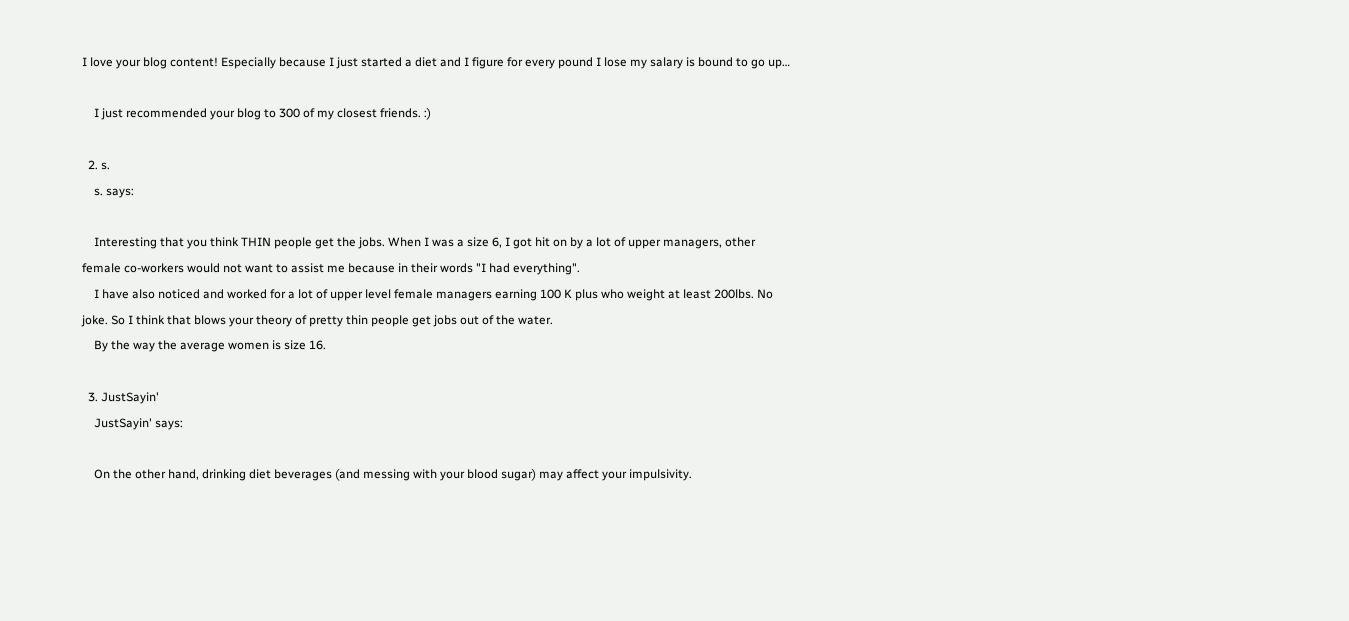I love your blog content! Especially because I just started a diet and I figure for every pound I lose my salary is bound to go up…

    I just recommended your blog to 300 of my closest friends. :)

  2. s.
    s. says:

    Interesting that you think THIN people get the jobs. When I was a size 6, I got hit on by a lot of upper managers, other female co-workers would not want to assist me because in their words "I had everything".
    I have also noticed and worked for a lot of upper level female managers earning 100 K plus who weight at least 200lbs. No joke. So I think that blows your theory of pretty thin people get jobs out of the water.
    By the way the average women is size 16.

  3. JustSayin'
    JustSayin' says:

    On the other hand, drinking diet beverages (and messing with your blood sugar) may affect your impulsivity.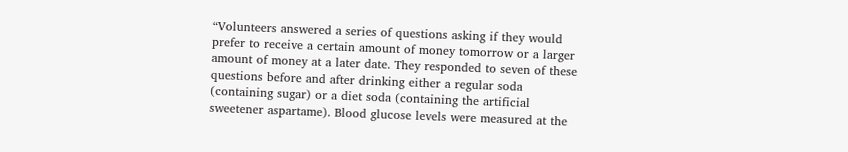“Volunteers answered a series of questions asking if they would prefer to receive a certain amount of money tomorrow or a larger amount of money at a later date. They responded to seven of these questions before and after drinking either a regular soda (containing sugar) or a diet soda (containing the artificial sweetener aspartame). Blood glucose levels were measured at the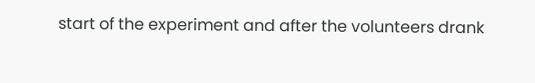start of the experiment and after the volunteers drank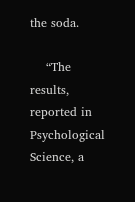the soda.

    “The results, reported in Psychological Science, a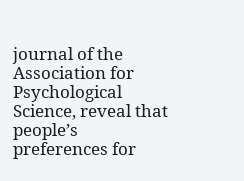journal of the Association for Psychological Science, reveal that people’s preferences for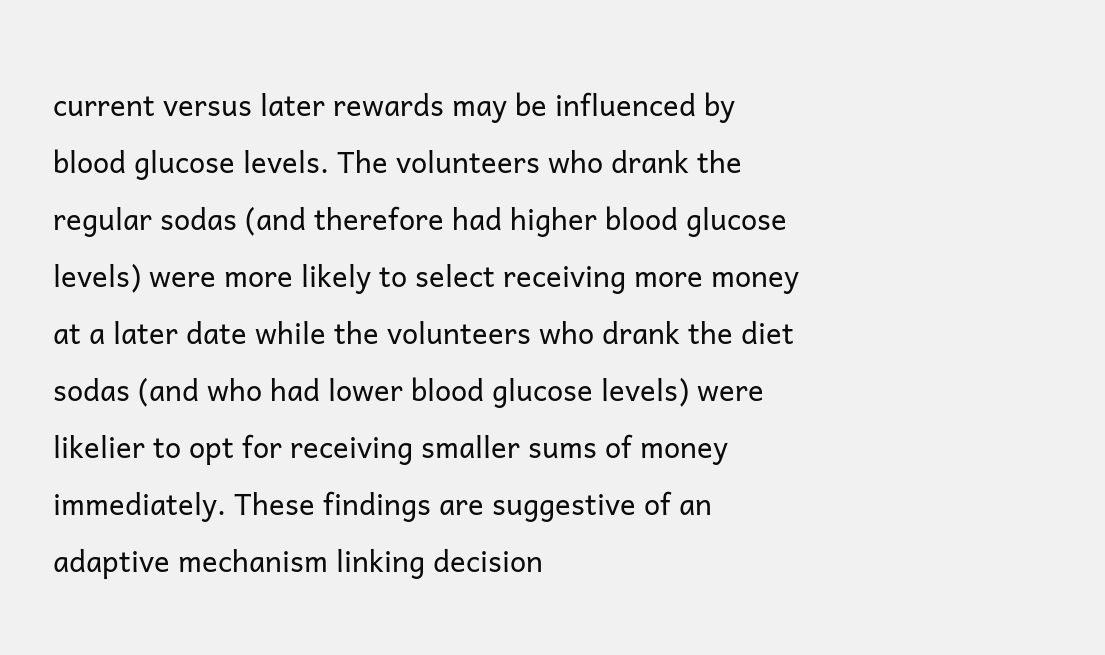current versus later rewards may be influenced by blood glucose levels. The volunteers who drank the regular sodas (and therefore had higher blood glucose levels) were more likely to select receiving more money at a later date while the volunteers who drank the diet sodas (and who had lower blood glucose levels) were likelier to opt for receiving smaller sums of money immediately. These findings are suggestive of an adaptive mechanism linking decision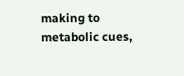making to metabolic cues,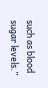such as blood sugar levels.”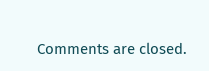Comments are closed.